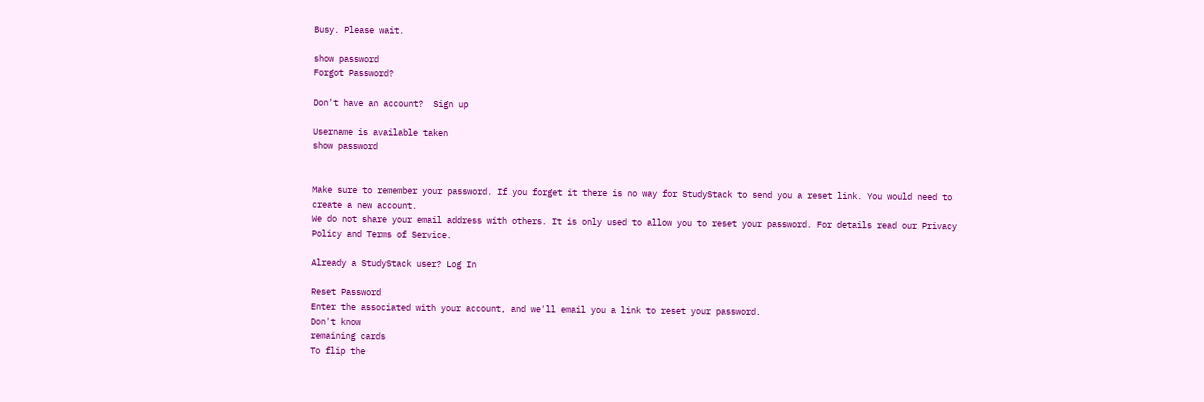Busy. Please wait.

show password
Forgot Password?

Don't have an account?  Sign up

Username is available taken
show password


Make sure to remember your password. If you forget it there is no way for StudyStack to send you a reset link. You would need to create a new account.
We do not share your email address with others. It is only used to allow you to reset your password. For details read our Privacy Policy and Terms of Service.

Already a StudyStack user? Log In

Reset Password
Enter the associated with your account, and we'll email you a link to reset your password.
Don't know
remaining cards
To flip the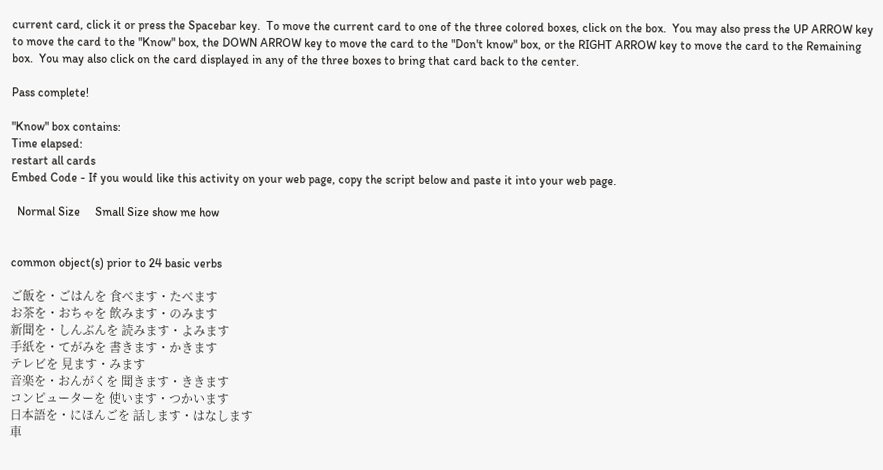current card, click it or press the Spacebar key.  To move the current card to one of the three colored boxes, click on the box.  You may also press the UP ARROW key to move the card to the "Know" box, the DOWN ARROW key to move the card to the "Don't know" box, or the RIGHT ARROW key to move the card to the Remaining box.  You may also click on the card displayed in any of the three boxes to bring that card back to the center.

Pass complete!

"Know" box contains:
Time elapsed:
restart all cards
Embed Code - If you would like this activity on your web page, copy the script below and paste it into your web page.

  Normal Size     Small Size show me how


common object(s) prior to 24 basic verbs

ご飯を・ごはんを 食べます・たべます
お茶を・おちゃを 飲みます・のみます
新聞を・しんぶんを 読みます・よみます
手紙を・てがみを 書きます・かきます
テレビを 見ます・みます
音楽を・おんがくを 聞きます・ききます
コンピューターを 使います・つかいます
日本語を・にほんごを 話します・はなします
車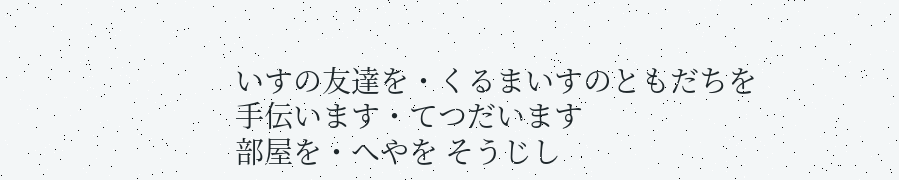いすの友達を・くるまいすのともだちを 手伝います・てつだいます
部屋を・へやを そうじし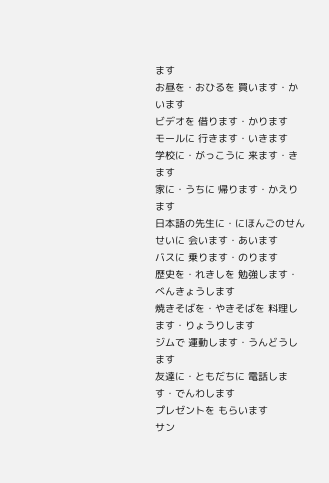ます
お昼を・おひるを 買います・かいます
ビデオを 借ります・かります
モールに 行きます・いきます
学校に・がっこうに 来ます・きます
家に・うちに 帰ります・かえります
日本語の先生に・にほんごのせんせいに 会います・あいます
バスに 乗ります・のります
歴史を・れきしを 勉強します・べんきょうします
焼きそばを・やきそばを 料理します・りょうりします
ジムで 運動します・うんどうします
友達に・ともだちに 電話します・でんわします
プレゼントを もらいます
サン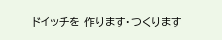ドイッチを 作ります・つくります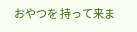おやつを 持って来ま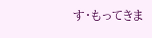す・もってきま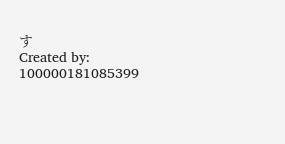す
Created by: 100000181085399